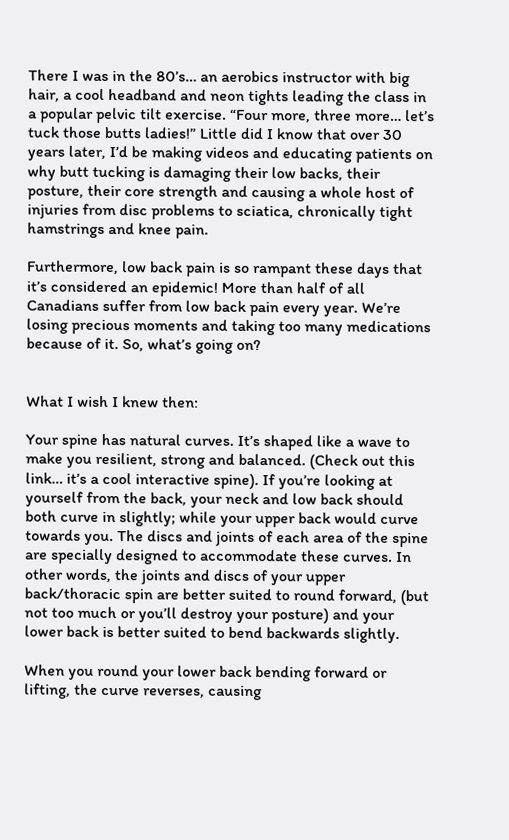There I was in the 80’s… an aerobics instructor with big hair, a cool headband and neon tights leading the class in a popular pelvic tilt exercise. “Four more, three more… let’s tuck those butts ladies!” Little did I know that over 30 years later, I’d be making videos and educating patients on why butt tucking is damaging their low backs, their posture, their core strength and causing a whole host of injuries from disc problems to sciatica, chronically tight hamstrings and knee pain.

Furthermore, low back pain is so rampant these days that it’s considered an epidemic! More than half of all Canadians suffer from low back pain every year. We’re losing precious moments and taking too many medications because of it. So, what’s going on?


What I wish I knew then:

Your spine has natural curves. It’s shaped like a wave to make you resilient, strong and balanced. (Check out this link… it’s a cool interactive spine). If you’re looking at yourself from the back, your neck and low back should both curve in slightly; while your upper back would curve towards you. The discs and joints of each area of the spine are specially designed to accommodate these curves. In other words, the joints and discs of your upper back/thoracic spin are better suited to round forward, (but not too much or you’ll destroy your posture) and your lower back is better suited to bend backwards slightly.

When you round your lower back bending forward or lifting, the curve reverses, causing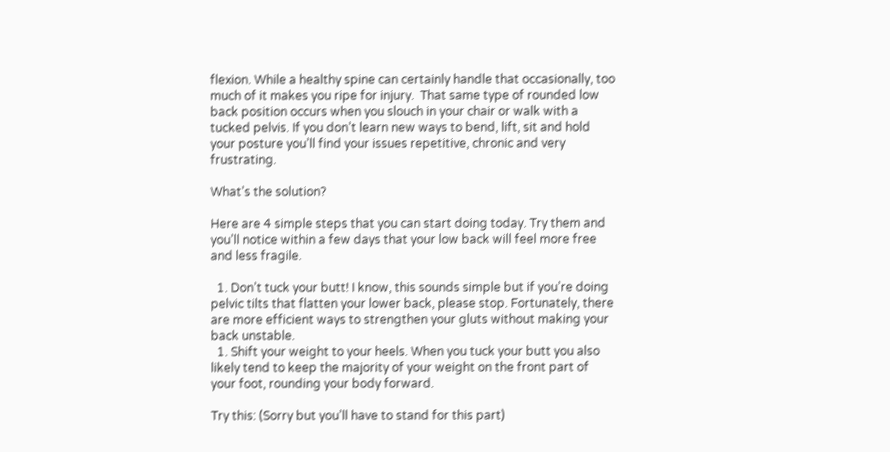flexion. While a healthy spine can certainly handle that occasionally, too much of it makes you ripe for injury.  That same type of rounded low back position occurs when you slouch in your chair or walk with a tucked pelvis. If you don’t learn new ways to bend, lift, sit and hold your posture you’ll find your issues repetitive, chronic and very frustrating.

What’s the solution?

Here are 4 simple steps that you can start doing today. Try them and you’ll notice within a few days that your low back will feel more free and less fragile.

  1. Don’t tuck your butt! I know, this sounds simple but if you’re doing pelvic tilts that flatten your lower back, please stop. Fortunately, there are more efficient ways to strengthen your gluts without making your back unstable.
  1. Shift your weight to your heels. When you tuck your butt you also likely tend to keep the majority of your weight on the front part of your foot, rounding your body forward.

Try this: (Sorry but you’ll have to stand for this part)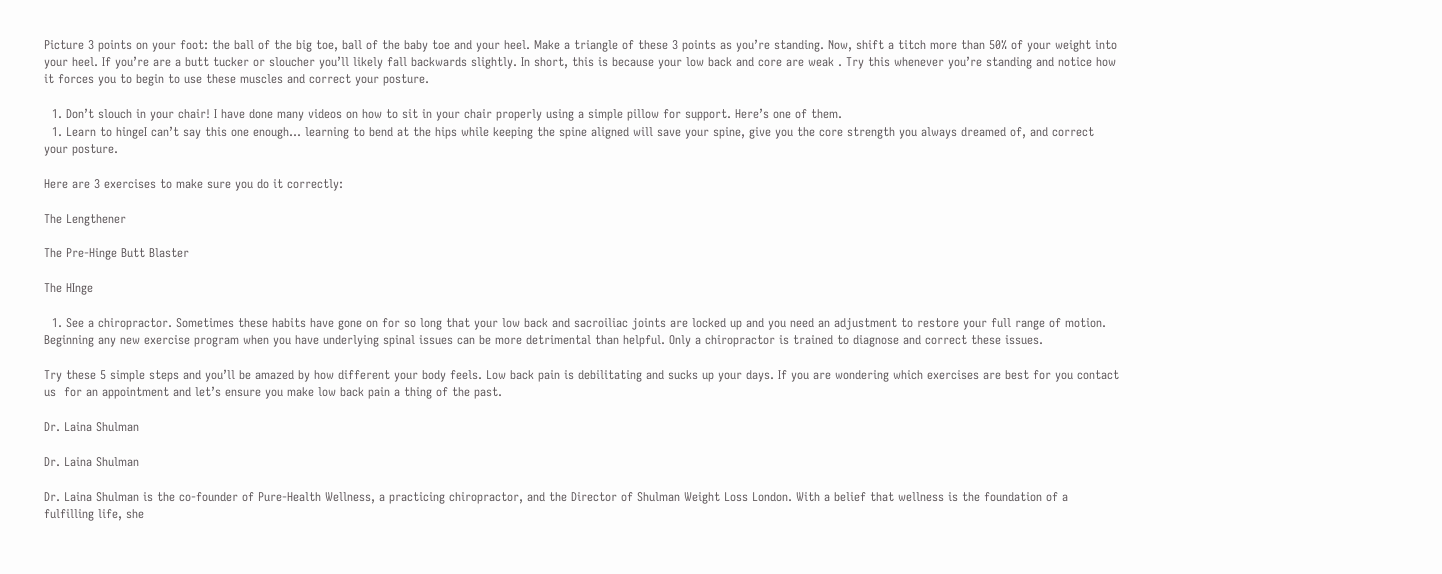Picture 3 points on your foot: the ball of the big toe, ball of the baby toe and your heel. Make a triangle of these 3 points as you’re standing. Now, shift a titch more than 50% of your weight into your heel. If you’re are a butt tucker or sloucher you’ll likely fall backwards slightly. In short, this is because your low back and core are weak . Try this whenever you’re standing and notice how it forces you to begin to use these muscles and correct your posture.

  1. Don’t slouch in your chair! I have done many videos on how to sit in your chair properly using a simple pillow for support. Here’s one of them.
  1. Learn to hingeI can’t say this one enough… learning to bend at the hips while keeping the spine aligned will save your spine, give you the core strength you always dreamed of, and correct your posture.

Here are 3 exercises to make sure you do it correctly:

The Lengthener

The Pre-Hinge Butt Blaster

The HInge

  1. See a chiropractor. Sometimes these habits have gone on for so long that your low back and sacroiliac joints are locked up and you need an adjustment to restore your full range of motion. Beginning any new exercise program when you have underlying spinal issues can be more detrimental than helpful. Only a chiropractor is trained to diagnose and correct these issues.

Try these 5 simple steps and you’ll be amazed by how different your body feels. Low back pain is debilitating and sucks up your days. If you are wondering which exercises are best for you contact us  for an appointment and let’s ensure you make low back pain a thing of the past.

Dr. Laina Shulman

Dr. Laina Shulman

Dr. Laina Shulman is the co-founder of Pure-Health Wellness, a practicing chiropractor, and the Director of Shulman Weight Loss London. With a belief that wellness is the foundation of a fulfilling life, she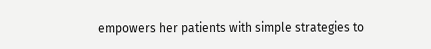empowers her patients with simple strategies to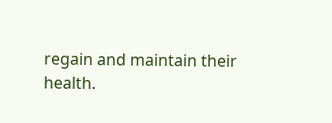regain and maintain their health.